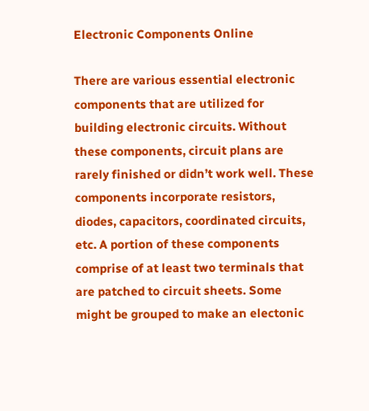Electronic Components Online

There are various essential electronic components that are utilized for building electronic circuits. Without these components, circuit plans are rarely finished or didn’t work well. These components incorporate resistors, diodes, capacitors, coordinated circuits, etc. A portion of these components comprise of at least two terminals that are patched to circuit sheets. Some might be grouped to make an electonic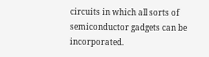circuits in which all sorts of semiconductor gadgets can be incorporated.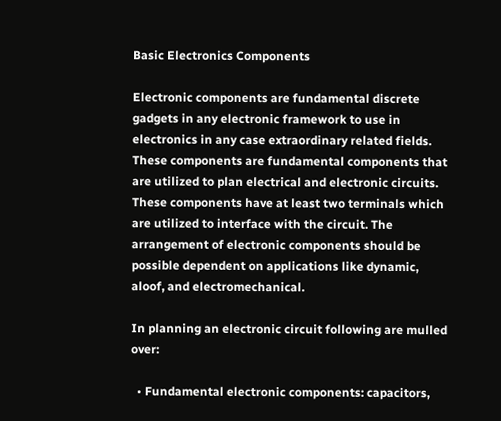Basic Electronics Components

Electronic components are fundamental discrete gadgets in any electronic framework to use in electronics in any case extraordinary related fields. These components are fundamental components that are utilized to plan electrical and electronic circuits. These components have at least two terminals which are utilized to interface with the circuit. The arrangement of electronic components should be possible dependent on applications like dynamic, aloof, and electromechanical.

In planning an electronic circuit following are mulled over:

  • Fundamental electronic components: capacitors,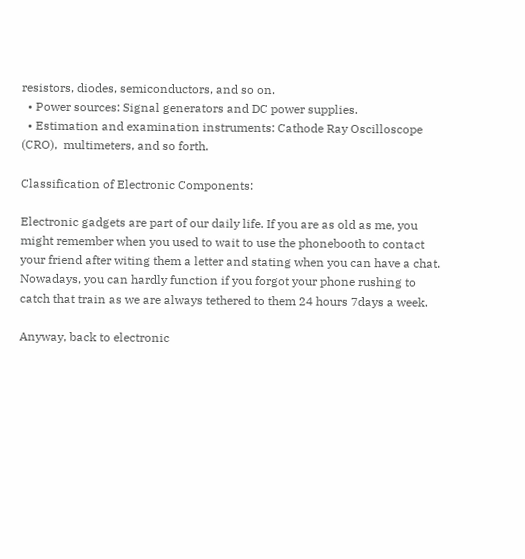resistors, diodes, semiconductors, and so on.
  • Power sources: Signal generators and DC power supplies.
  • Estimation and examination instruments: Cathode Ray Oscilloscope (CRO),  multimeters, and so forth.

Classification of Electronic Components:

Electronic gadgets are part of our daily life. If you are as old as me, you might remember when you used to wait to use the phonebooth to contact your friend after witing them a letter and stating when you can have a chat. Nowadays, you can hardly function if you forgot your phone rushing to catch that train as we are always tethered to them 24 hours 7days a week.

Anyway, back to electronic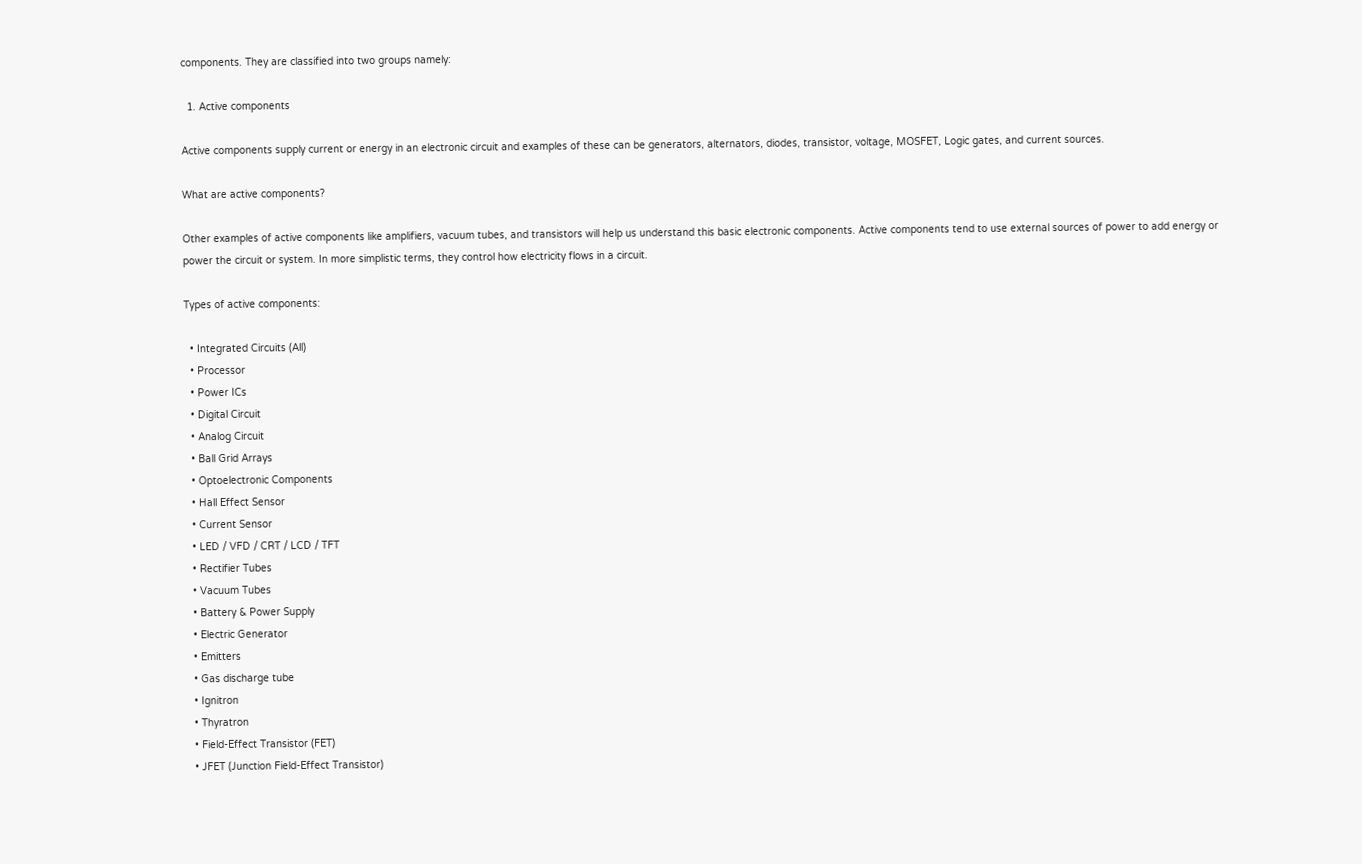components. They are classified into two groups namely:

  1. Active components

Active components supply current or energy in an electronic circuit and examples of these can be generators, alternators, diodes, transistor, voltage, MOSFET, Logic gates, and current sources.

What are active components?

Other examples of active components like amplifiers, vacuum tubes, and transistors will help us understand this basic electronic components. Active components tend to use external sources of power to add energy or power the circuit or system. In more simplistic terms, they control how electricity flows in a circuit.

Types of active components:

  • Integrated Circuits (All)
  • Processor
  • Power ICs
  • Digital Circuit
  • Analog Circuit
  • Ball Grid Arrays
  • Optoelectronic Components
  • Hall Effect Sensor
  • Current Sensor
  • LED / VFD / CRT / LCD / TFT
  • Rectifier Tubes
  • Vacuum Tubes
  • Battery & Power Supply
  • Electric Generator
  • Emitters
  • Gas discharge tube
  • Ignitron
  • Thyratron
  • Field-Effect Transistor (FET)
  • JFET (Junction Field-Effect Transistor)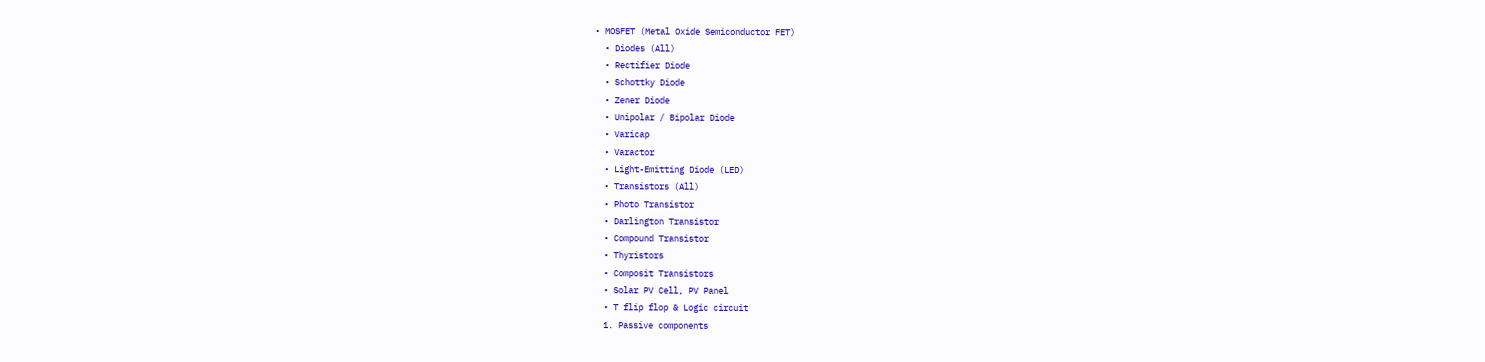• MOSFET (Metal Oxide Semiconductor FET)
  • Diodes (All)
  • Rectifier Diode
  • Schottky Diode
  • Zener Diode
  • Unipolar / Bipolar Diode
  • Varicap
  • Varactor
  • Light-Emitting Diode (LED)
  • Transistors (All)
  • Photo Transistor
  • Darlington Transistor
  • Compound Transistor
  • Thyristors
  • Composit Transistors
  • Solar PV Cell, PV Panel
  • T flip flop & Logic circuit
  1. Passive components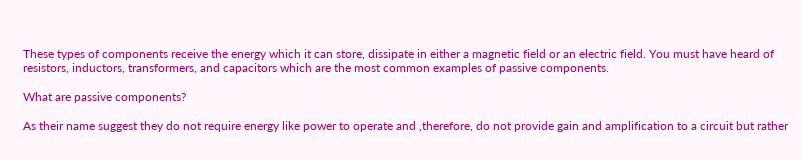These types of components receive the energy which it can store, dissipate in either a magnetic field or an electric field. You must have heard of resistors, inductors, transformers, and capacitors which are the most common examples of passive components.

What are passive components?

As their name suggest they do not require energy like power to operate and ,therefore, do not provide gain and amplification to a circuit but rather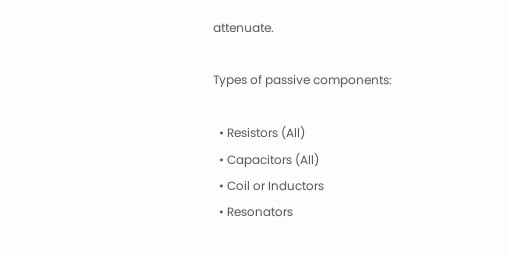attenuate.

Types of passive components:

  • Resistors (All)
  • Capacitors (All)
  • Coil or Inductors
  • Resonators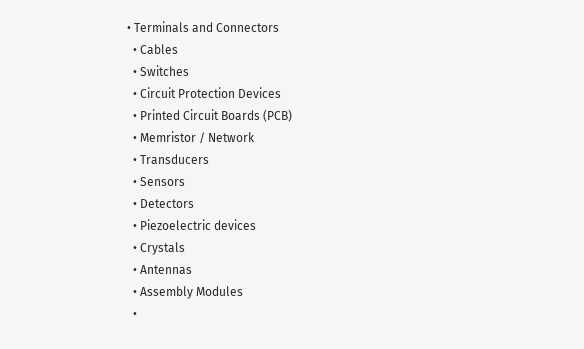• Terminals and Connectors
  • Cables
  • Switches
  • Circuit Protection Devices
  • Printed Circuit Boards (PCB)
  • Memristor / Network
  • Transducers
  • Sensors
  • Detectors
  • Piezoelectric devices
  • Crystals
  • Antennas
  • Assembly Modules
  •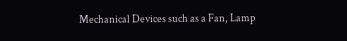Mechanical Devices such as a Fan, Lamp